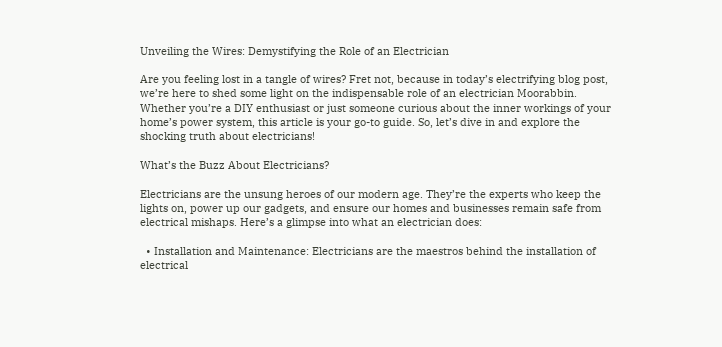Unveiling the Wires: Demystifying the Role of an Electrician

Are you feeling lost in a tangle of wires? Fret not, because in today’s electrifying blog post, we’re here to shed some light on the indispensable role of an electrician Moorabbin. Whether you’re a DIY enthusiast or just someone curious about the inner workings of your home’s power system, this article is your go-to guide. So, let’s dive in and explore the shocking truth about electricians!

What’s the Buzz About Electricians?

Electricians are the unsung heroes of our modern age. They’re the experts who keep the lights on, power up our gadgets, and ensure our homes and businesses remain safe from electrical mishaps. Here’s a glimpse into what an electrician does:

  • Installation and Maintenance: Electricians are the maestros behind the installation of electrical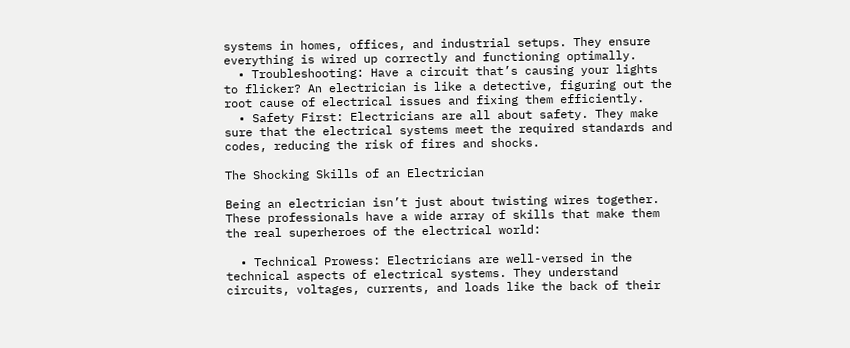systems in homes, offices, and industrial setups. They ensure everything is wired up correctly and functioning optimally.
  • Troubleshooting: Have a circuit that’s causing your lights to flicker? An electrician is like a detective, figuring out the root cause of electrical issues and fixing them efficiently.
  • Safety First: Electricians are all about safety. They make sure that the electrical systems meet the required standards and codes, reducing the risk of fires and shocks.

The Shocking Skills of an Electrician

Being an electrician isn’t just about twisting wires together. These professionals have a wide array of skills that make them the real superheroes of the electrical world:

  • Technical Prowess: Electricians are well-versed in the technical aspects of electrical systems. They understand circuits, voltages, currents, and loads like the back of their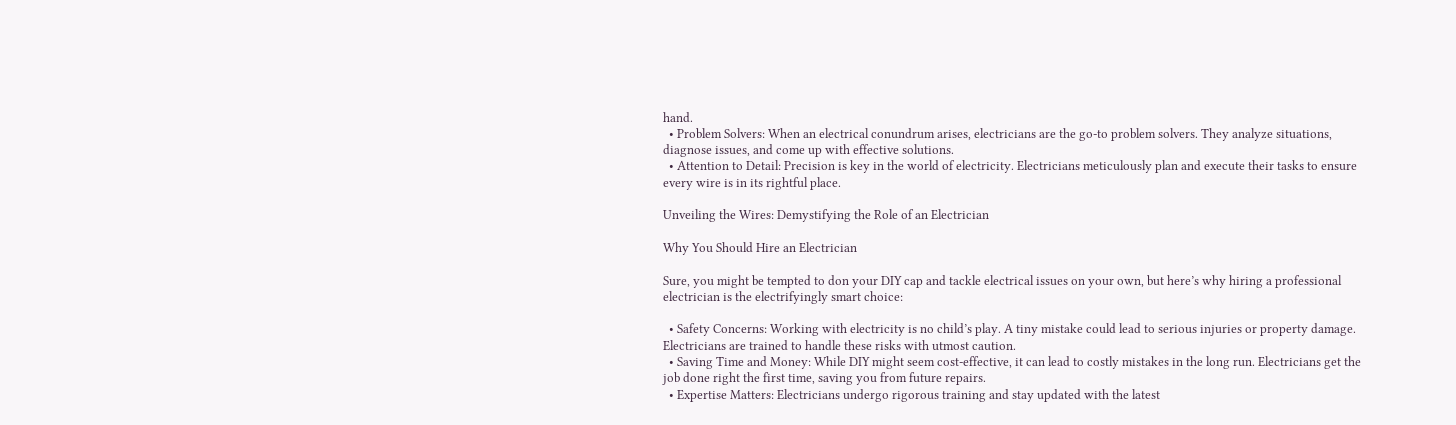hand.
  • Problem Solvers: When an electrical conundrum arises, electricians are the go-to problem solvers. They analyze situations, diagnose issues, and come up with effective solutions.
  • Attention to Detail: Precision is key in the world of electricity. Electricians meticulously plan and execute their tasks to ensure every wire is in its rightful place.

Unveiling the Wires: Demystifying the Role of an Electrician

Why You Should Hire an Electrician

Sure, you might be tempted to don your DIY cap and tackle electrical issues on your own, but here’s why hiring a professional electrician is the electrifyingly smart choice:

  • Safety Concerns: Working with electricity is no child’s play. A tiny mistake could lead to serious injuries or property damage. Electricians are trained to handle these risks with utmost caution.
  • Saving Time and Money: While DIY might seem cost-effective, it can lead to costly mistakes in the long run. Electricians get the job done right the first time, saving you from future repairs.
  • Expertise Matters: Electricians undergo rigorous training and stay updated with the latest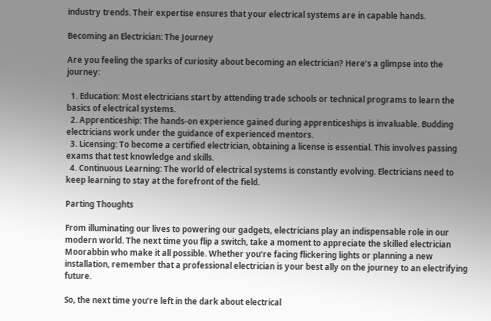industry trends. Their expertise ensures that your electrical systems are in capable hands.

Becoming an Electrician: The Journey

Are you feeling the sparks of curiosity about becoming an electrician? Here’s a glimpse into the journey:

  1. Education: Most electricians start by attending trade schools or technical programs to learn the basics of electrical systems.
  2. Apprenticeship: The hands-on experience gained during apprenticeships is invaluable. Budding electricians work under the guidance of experienced mentors.
  3. Licensing: To become a certified electrician, obtaining a license is essential. This involves passing exams that test knowledge and skills.
  4. Continuous Learning: The world of electrical systems is constantly evolving. Electricians need to keep learning to stay at the forefront of the field.

Parting Thoughts

From illuminating our lives to powering our gadgets, electricians play an indispensable role in our modern world. The next time you flip a switch, take a moment to appreciate the skilled electrician Moorabbin who make it all possible. Whether you’re facing flickering lights or planning a new installation, remember that a professional electrician is your best ally on the journey to an electrifying future.

So, the next time you’re left in the dark about electrical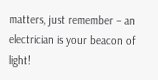matters, just remember – an electrician is your beacon of light!